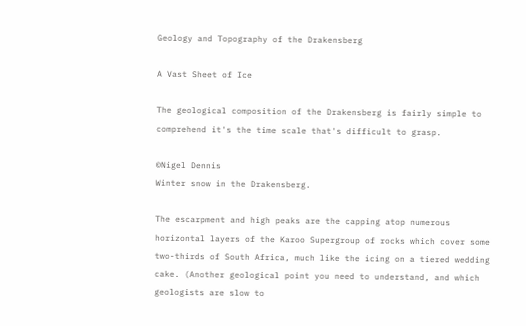Geology and Topography of the Drakensberg

A Vast Sheet of Ice

The geological composition of the Drakensberg is fairly simple to comprehend it's the time scale that's difficult to grasp.

©Nigel Dennis
Winter snow in the Drakensberg.

The escarpment and high peaks are the capping atop numerous horizontal layers of the Karoo Supergroup of rocks which cover some two-thirds of South Africa, much like the icing on a tiered wedding cake. (Another geological point you need to understand, and which geologists are slow to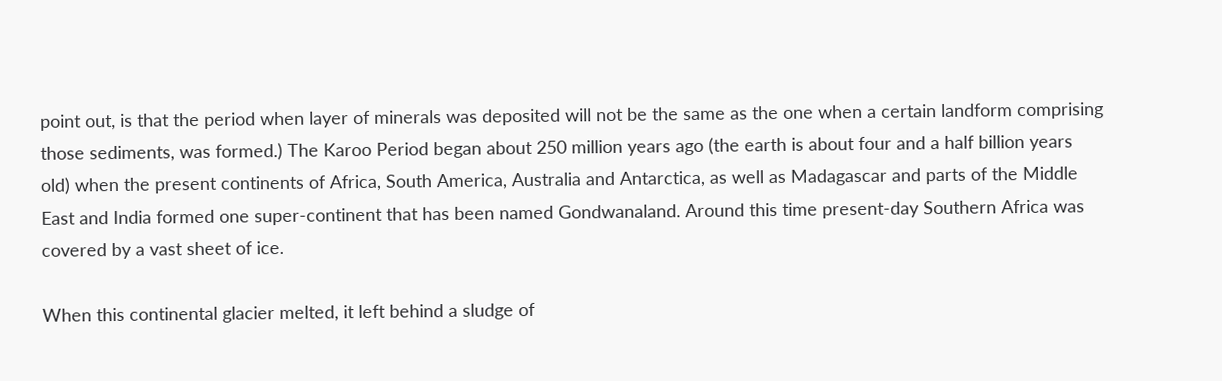point out, is that the period when layer of minerals was deposited will not be the same as the one when a certain landform comprising those sediments, was formed.) The Karoo Period began about 250 million years ago (the earth is about four and a half billion years old) when the present continents of Africa, South America, Australia and Antarctica, as well as Madagascar and parts of the Middle East and India formed one super-continent that has been named Gondwanaland. Around this time present-day Southern Africa was covered by a vast sheet of ice.

When this continental glacier melted, it left behind a sludge of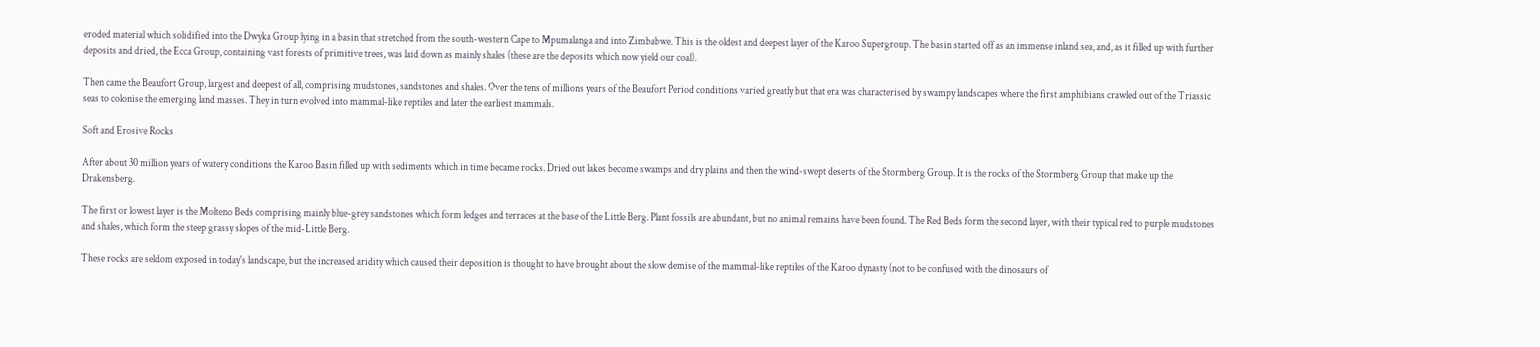eroded material which solidified into the Dwyka Group lying in a basin that stretched from the south-western Cape to Mpumalanga and into Zimbabwe. This is the oldest and deepest layer of the Karoo Supergroup. The basin started off as an immense inland sea, and, as it filled up with further deposits and dried, the Ecca Group, containing vast forests of primitive trees, was laid down as mainly shales (these are the deposits which now yield our coal).

Then came the Beaufort Group, largest and deepest of all, comprising mudstones, sandstones and shales. Over the tens of millions years of the Beaufort Period conditions varied greatly but that era was characterised by swampy landscapes where the first amphibians crawled out of the Triassic seas to colonise the emerging land masses. They in turn evolved into mammal-like reptiles and later the earliest mammals.

Soft and Erosive Rocks

After about 30 million years of watery conditions the Karoo Basin filled up with sediments which in time became rocks. Dried out lakes become swamps and dry plains and then the wind-swept deserts of the Stormberg Group. It is the rocks of the Stormberg Group that make up the Drakensberg.

The first or lowest layer is the Molteno Beds comprising mainly blue-grey sandstones which form ledges and terraces at the base of the Little Berg. Plant fossils are abundant, but no animal remains have been found. The Red Beds form the second layer, with their typical red to purple mudstones and shales, which form the steep grassy slopes of the mid-Little Berg.

These rocks are seldom exposed in today's landscape, but the increased aridity which caused their deposition is thought to have brought about the slow demise of the mammal-like reptiles of the Karoo dynasty (not to be confused with the dinosaurs of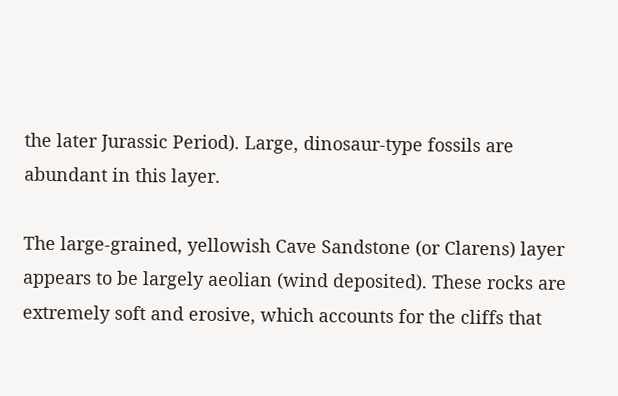the later Jurassic Period). Large, dinosaur-type fossils are abundant in this layer.

The large-grained, yellowish Cave Sandstone (or Clarens) layer appears to be largely aeolian (wind deposited). These rocks are extremely soft and erosive, which accounts for the cliffs that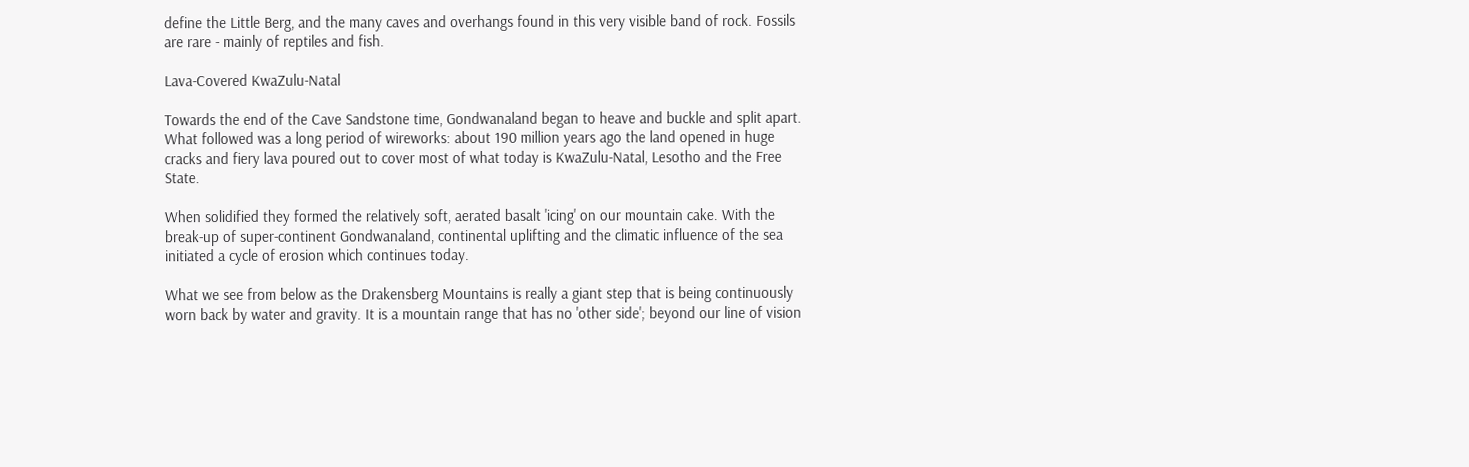define the Little Berg, and the many caves and overhangs found in this very visible band of rock. Fossils are rare - mainly of reptiles and fish.

Lava-Covered KwaZulu-Natal

Towards the end of the Cave Sandstone time, Gondwanaland began to heave and buckle and split apart. What followed was a long period of wireworks: about 190 million years ago the land opened in huge cracks and fiery lava poured out to cover most of what today is KwaZulu-Natal, Lesotho and the Free State.

When solidified they formed the relatively soft, aerated basalt 'icing' on our mountain cake. With the break-up of super-continent Gondwanaland, continental uplifting and the climatic influence of the sea initiated a cycle of erosion which continues today.

What we see from below as the Drakensberg Mountains is really a giant step that is being continuously worn back by water and gravity. It is a mountain range that has no 'other side'; beyond our line of vision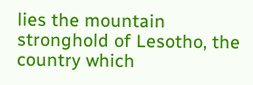lies the mountain stronghold of Lesotho, the country which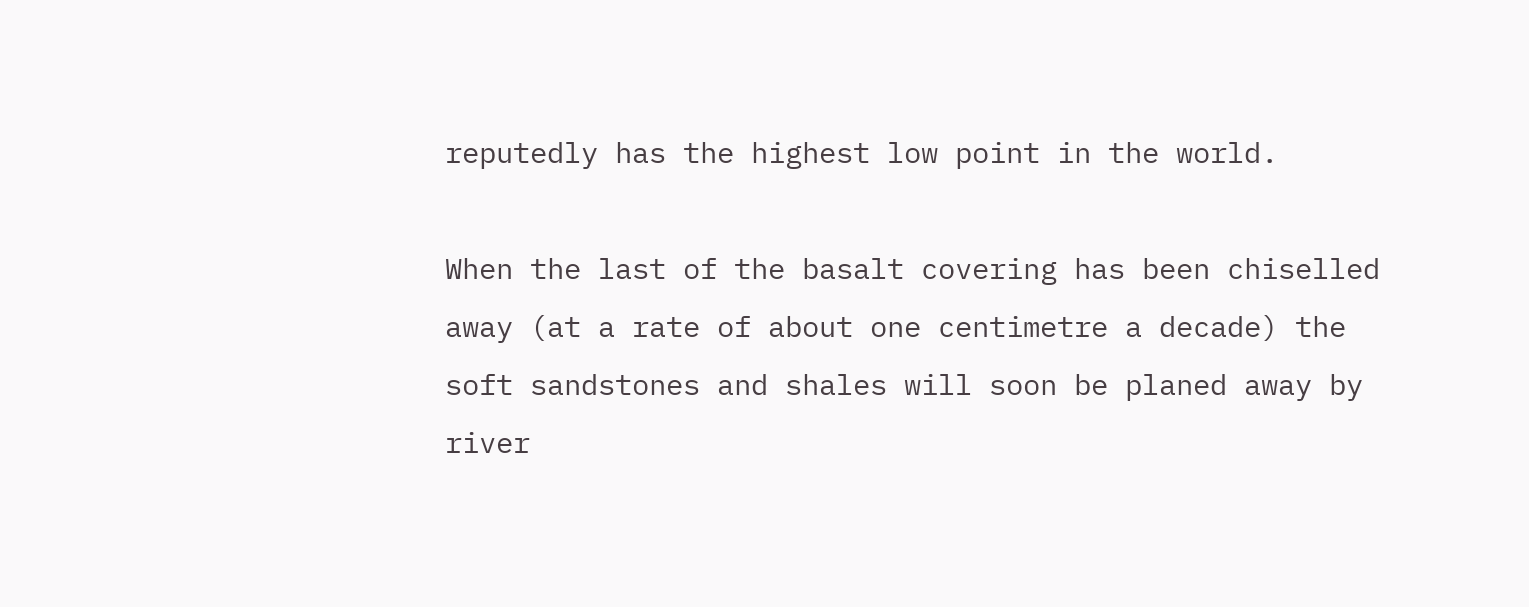reputedly has the highest low point in the world.

When the last of the basalt covering has been chiselled away (at a rate of about one centimetre a decade) the soft sandstones and shales will soon be planed away by river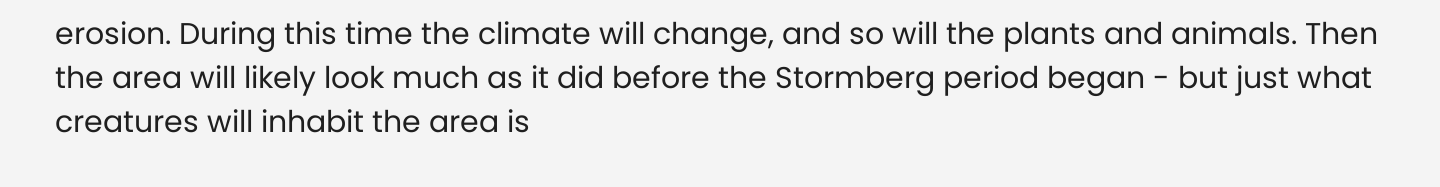erosion. During this time the climate will change, and so will the plants and animals. Then the area will likely look much as it did before the Stormberg period began - but just what creatures will inhabit the area is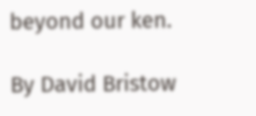beyond our ken.

By David Bristow